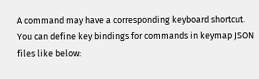A command may have a corresponding keyboard shortcut. You can define key bindings for commands in keymap JSON files like below: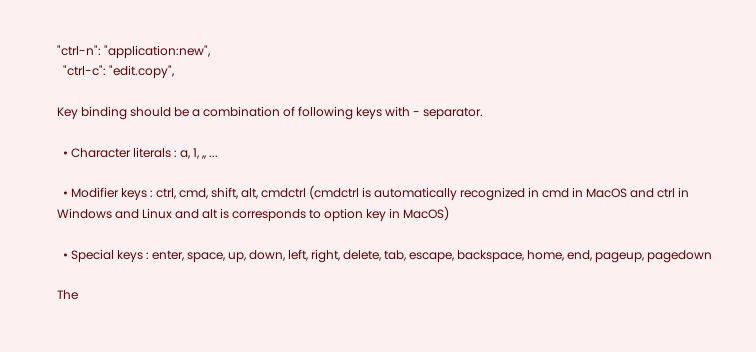"ctrl-n": "application:new",
  "ctrl-c": "edit.copy",

Key binding should be a combination of following keys with - separator.

  • Character literals : a, 1, ,, ...

  • Modifier keys : ctrl, cmd, shift, alt, cmdctrl (cmdctrl is automatically recognized in cmd in MacOS and ctrl in Windows and Linux and alt is corresponds to option key in MacOS)

  • Special keys : enter, space, up, down, left, right, delete, tab, escape, backspace, home, end, pageup, pagedown

The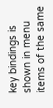key bindings is shown in menu items of the same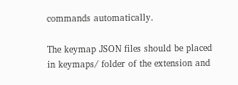commands automatically.

The keymap JSON files should be placed in keymaps/ folder of the extension and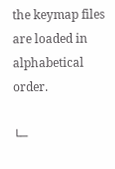the keymap files are loaded in alphabetical order.

└─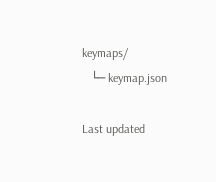keymaps/
   └─ keymap.json

Last updated